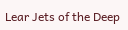Lear Jets of the Deep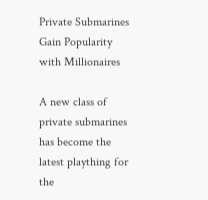Private Submarines Gain Popularity with Millionaires

A new class of private submarines has become the latest plaything for the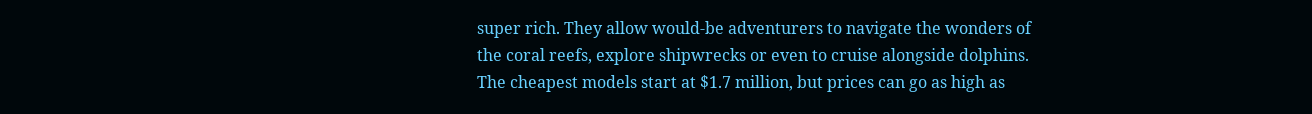super rich. They allow would-be adventurers to navigate the wonders of the coral reefs, explore shipwrecks or even to cruise alongside dolphins. The cheapest models start at $1.7 million, but prices can go as high as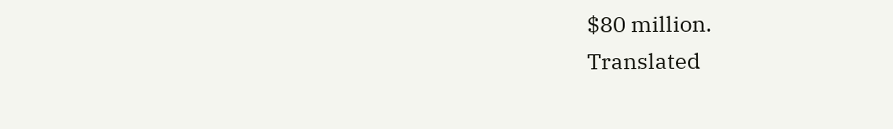$80 million.
Translated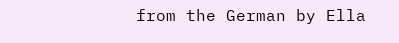from the German by Ella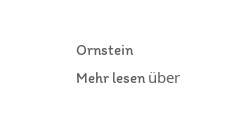Ornstein
Mehr lesen über